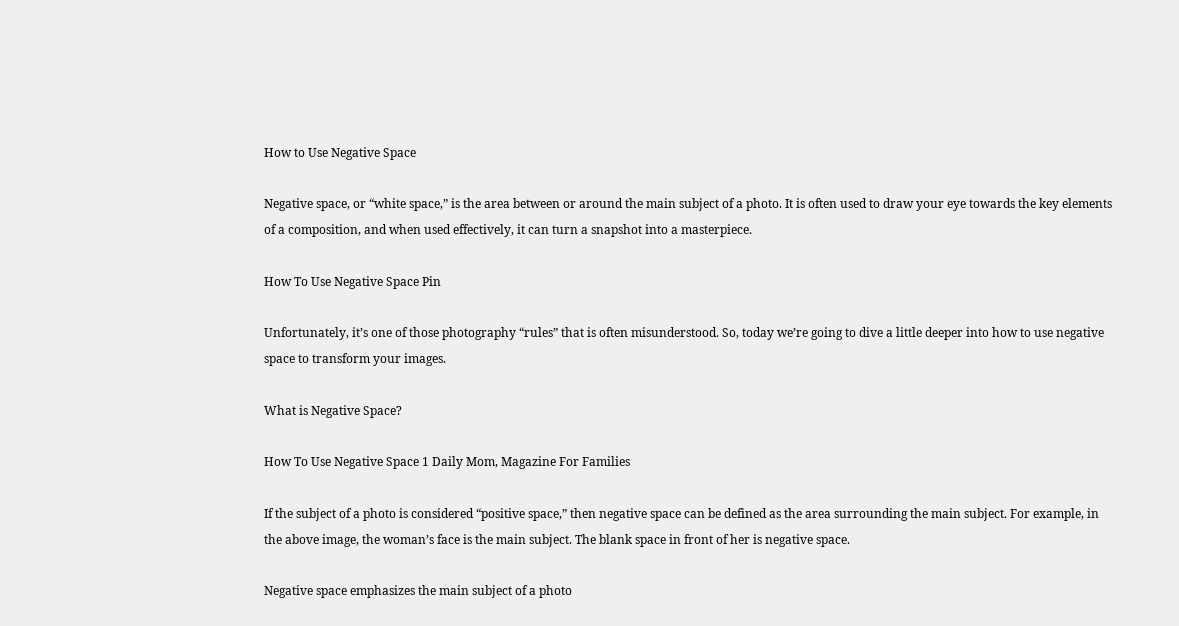How to Use Negative Space

Negative space, or “white space,” is the area between or around the main subject of a photo. It is often used to draw your eye towards the key elements of a composition, and when used effectively, it can turn a snapshot into a masterpiece.

How To Use Negative Space Pin

Unfortunately, it’s one of those photography “rules” that is often misunderstood. So, today we’re going to dive a little deeper into how to use negative space to transform your images.

What is Negative Space?

How To Use Negative Space 1 Daily Mom, Magazine For Families

If the subject of a photo is considered “positive space,” then negative space can be defined as the area surrounding the main subject. For example, in the above image, the woman’s face is the main subject. The blank space in front of her is negative space.

Negative space emphasizes the main subject of a photo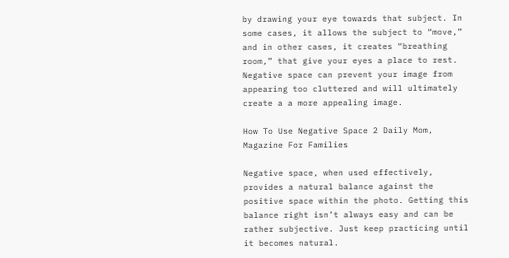by drawing your eye towards that subject. In some cases, it allows the subject to “move,” and in other cases, it creates “breathing room,” that give your eyes a place to rest. Negative space can prevent your image from appearing too cluttered and will ultimately create a a more appealing image.

How To Use Negative Space 2 Daily Mom, Magazine For Families

Negative space, when used effectively, provides a natural balance against the positive space within the photo. Getting this balance right isn’t always easy and can be rather subjective. Just keep practicing until it becomes natural.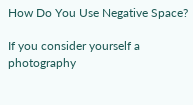How Do You Use Negative Space?

If you consider yourself a photography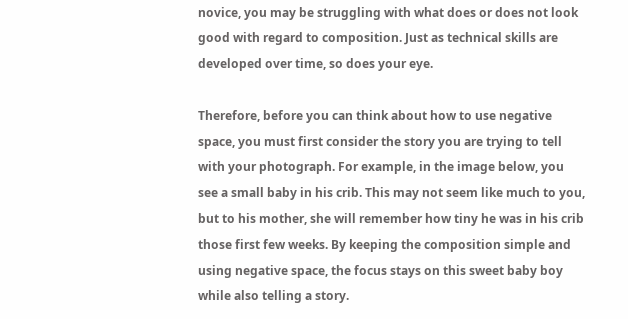novice, you may be struggling with what does or does not look good with regard to composition. Just as technical skills are developed over time, so does your eye.

Therefore, before you can think about how to use negative space, you must first consider the story you are trying to tell with your photograph. For example, in the image below, you see a small baby in his crib. This may not seem like much to you, but to his mother, she will remember how tiny he was in his crib those first few weeks. By keeping the composition simple and using negative space, the focus stays on this sweet baby boy while also telling a story.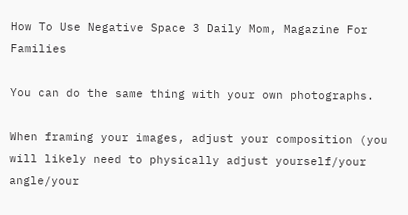How To Use Negative Space 3 Daily Mom, Magazine For Families

You can do the same thing with your own photographs.

When framing your images, adjust your composition (you will likely need to physically adjust yourself/your angle/your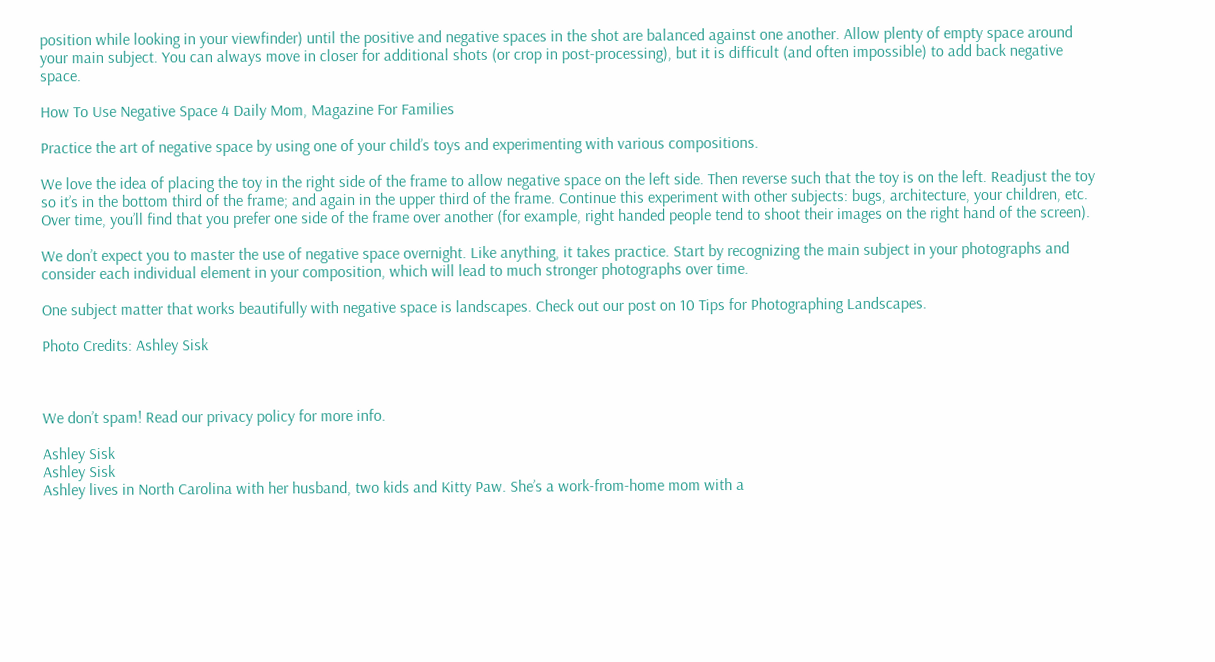position while looking in your viewfinder) until the positive and negative spaces in the shot are balanced against one another. Allow plenty of empty space around your main subject. You can always move in closer for additional shots (or crop in post-processing), but it is difficult (and often impossible) to add back negative space.

How To Use Negative Space 4 Daily Mom, Magazine For Families

Practice the art of negative space by using one of your child’s toys and experimenting with various compositions.

We love the idea of placing the toy in the right side of the frame to allow negative space on the left side. Then reverse such that the toy is on the left. Readjust the toy so it’s in the bottom third of the frame; and again in the upper third of the frame. Continue this experiment with other subjects: bugs, architecture, your children, etc. Over time, you’ll find that you prefer one side of the frame over another (for example, right handed people tend to shoot their images on the right hand of the screen).

We don’t expect you to master the use of negative space overnight. Like anything, it takes practice. Start by recognizing the main subject in your photographs and consider each individual element in your composition, which will lead to much stronger photographs over time.

One subject matter that works beautifully with negative space is landscapes. Check out our post on 10 Tips for Photographing Landscapes.

Photo Credits: Ashley Sisk



We don’t spam! Read our privacy policy for more info.

Ashley Sisk
Ashley Sisk
Ashley lives in North Carolina with her husband, two kids and Kitty Paw. She’s a work-from-home mom with a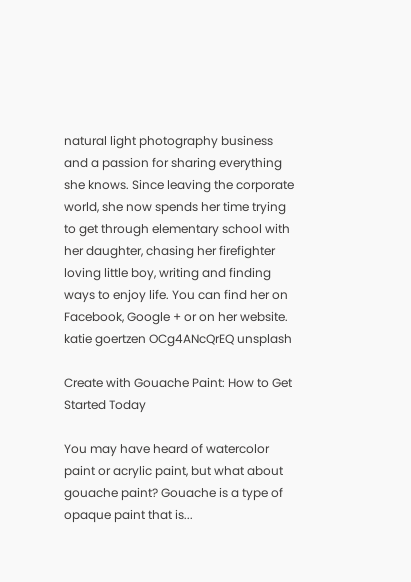natural light photography business and a passion for sharing everything she knows. Since leaving the corporate world, she now spends her time trying to get through elementary school with her daughter, chasing her firefighter loving little boy, writing and finding ways to enjoy life. You can find her on Facebook, Google + or on her website.
katie goertzen OCg4ANcQrEQ unsplash

Create with Gouache Paint: How to Get Started Today

You may have heard of watercolor paint or acrylic paint, but what about gouache paint? Gouache is a type of opaque paint that is...